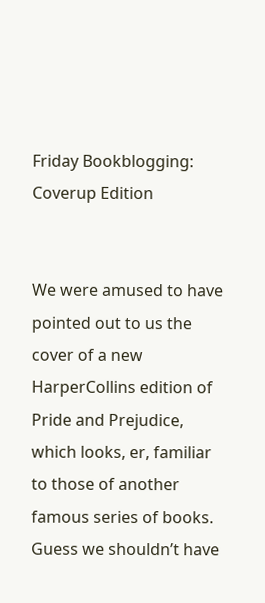Friday Bookblogging: Coverup Edition


We were amused to have pointed out to us the cover of a new HarperCollins edition of Pride and Prejudice, which looks, er, familiar to those of another famous series of books. Guess we shouldn’t have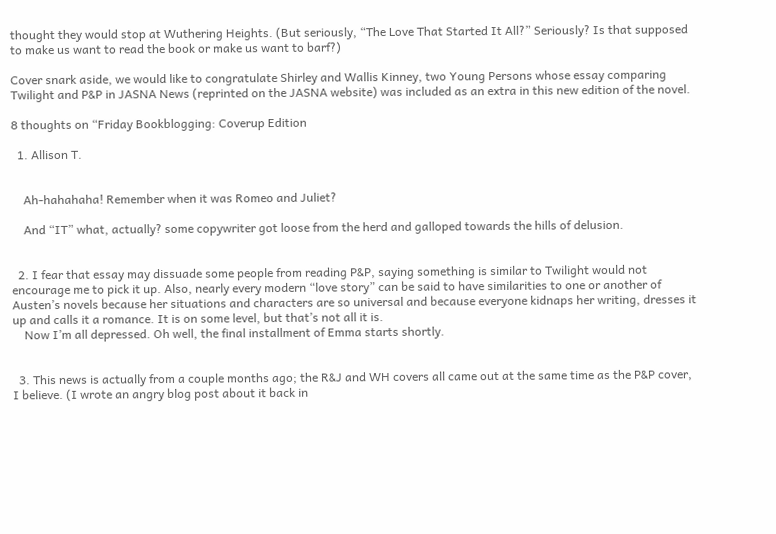thought they would stop at Wuthering Heights. (But seriously, “The Love That Started It All?” Seriously? Is that supposed to make us want to read the book or make us want to barf?)

Cover snark aside, we would like to congratulate Shirley and Wallis Kinney, two Young Persons whose essay comparing Twilight and P&P in JASNA News (reprinted on the JASNA website) was included as an extra in this new edition of the novel.

8 thoughts on “Friday Bookblogging: Coverup Edition

  1. Allison T.


    Ah-hahahaha! Remember when it was Romeo and Juliet?

    And “IT” what, actually? some copywriter got loose from the herd and galloped towards the hills of delusion.


  2. I fear that essay may dissuade some people from reading P&P, saying something is similar to Twilight would not encourage me to pick it up. Also, nearly every modern “love story” can be said to have similarities to one or another of Austen’s novels because her situations and characters are so universal and because everyone kidnaps her writing, dresses it up and calls it a romance. It is on some level, but that’s not all it is.
    Now I’m all depressed. Oh well, the final installment of Emma starts shortly.


  3. This news is actually from a couple months ago; the R&J and WH covers all came out at the same time as the P&P cover, I believe. (I wrote an angry blog post about it back in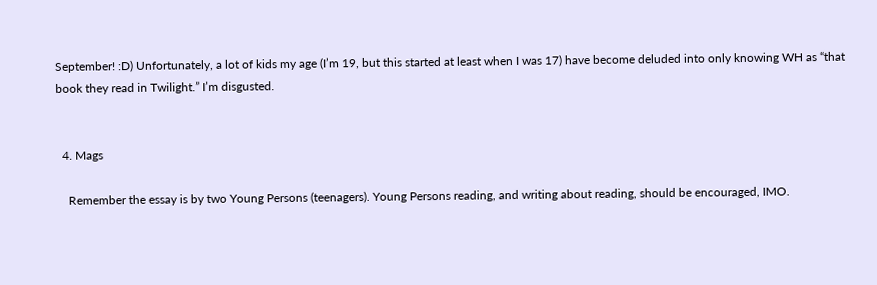September! :D) Unfortunately, a lot of kids my age (I’m 19, but this started at least when I was 17) have become deluded into only knowing WH as “that book they read in Twilight.” I’m disgusted.


  4. Mags

    Remember the essay is by two Young Persons (teenagers). Young Persons reading, and writing about reading, should be encouraged, IMO.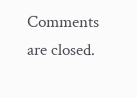Comments are closed.